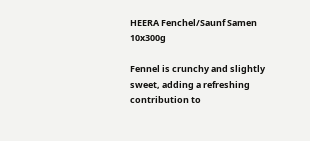HEERA Fenchel/Saunf Samen 10x300g

Fennel is crunchy and slightly sweet, adding a refreshing contribution to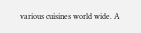various cuisines world wide. A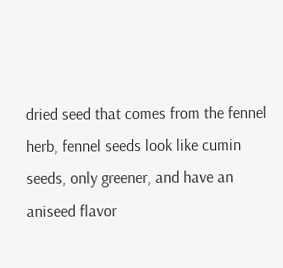dried seed that comes from the fennel herb, fennel seeds look like cumin seeds, only greener, and have an aniseed flavor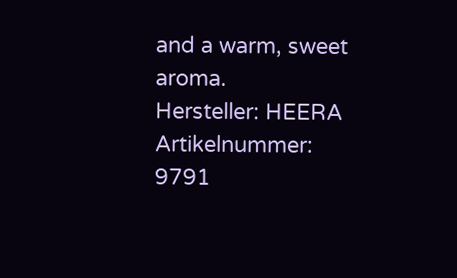and a warm, sweet aroma.
Hersteller: HEERA
Artikelnummer: 9791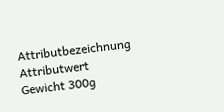Attributbezeichnung Attributwert
Gewicht 300g